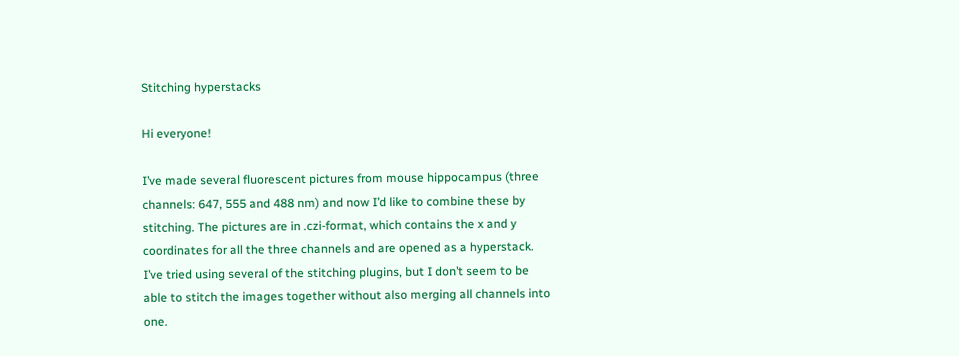Stitching hyperstacks

Hi everyone!

I’ve made several fluorescent pictures from mouse hippocampus (three channels: 647, 555 and 488 nm) and now I’d like to combine these by stitching. The pictures are in .czi-format, which contains the x and y coordinates for all the three channels and are opened as a hyperstack. I’ve tried using several of the stitching plugins, but I don’t seem to be able to stitch the images together without also merging all channels into one.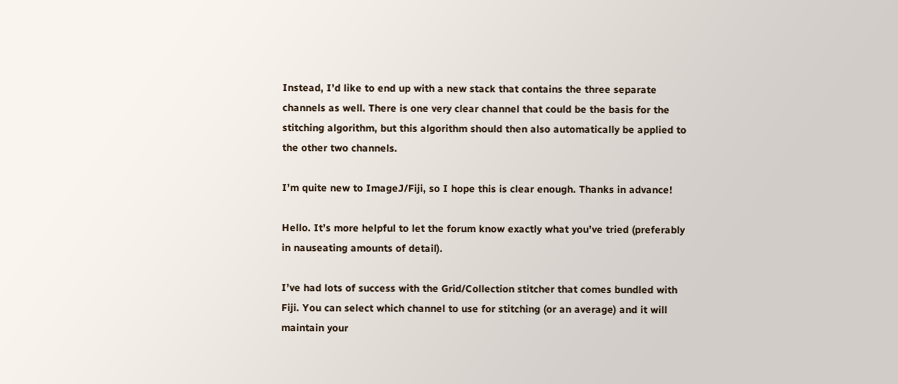Instead, I’d like to end up with a new stack that contains the three separate channels as well. There is one very clear channel that could be the basis for the stitching algorithm, but this algorithm should then also automatically be applied to the other two channels.

I’m quite new to ImageJ/Fiji, so I hope this is clear enough. Thanks in advance!

Hello. It’s more helpful to let the forum know exactly what you’ve tried (preferably in nauseating amounts of detail).

I’ve had lots of success with the Grid/Collection stitcher that comes bundled with Fiji. You can select which channel to use for stitching (or an average) and it will maintain your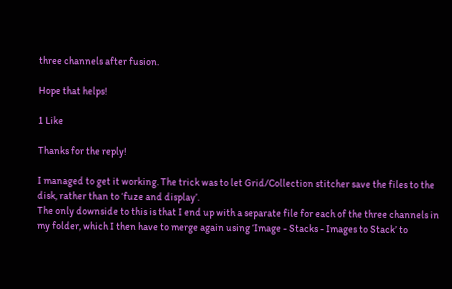three channels after fusion.

Hope that helps!

1 Like

Thanks for the reply!

I managed to get it working. The trick was to let Grid/Collection stitcher save the files to the disk, rather than to ‘fuze and display’.
The only downside to this is that I end up with a separate file for each of the three channels in my folder, which I then have to merge again using ‘Image - Stacks - Images to Stack’ to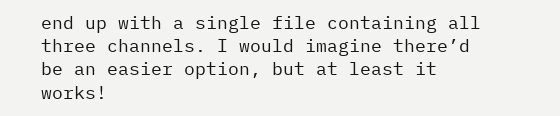end up with a single file containing all three channels. I would imagine there’d be an easier option, but at least it works!